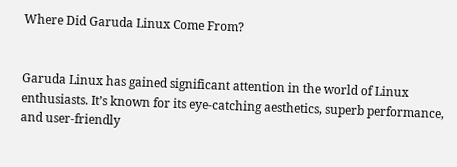Where Did Garuda Linux Come From?


Garuda Linux has gained significant attention in the world of Linux enthusiasts. It’s known for its eye-catching aesthetics, superb performance, and user-friendly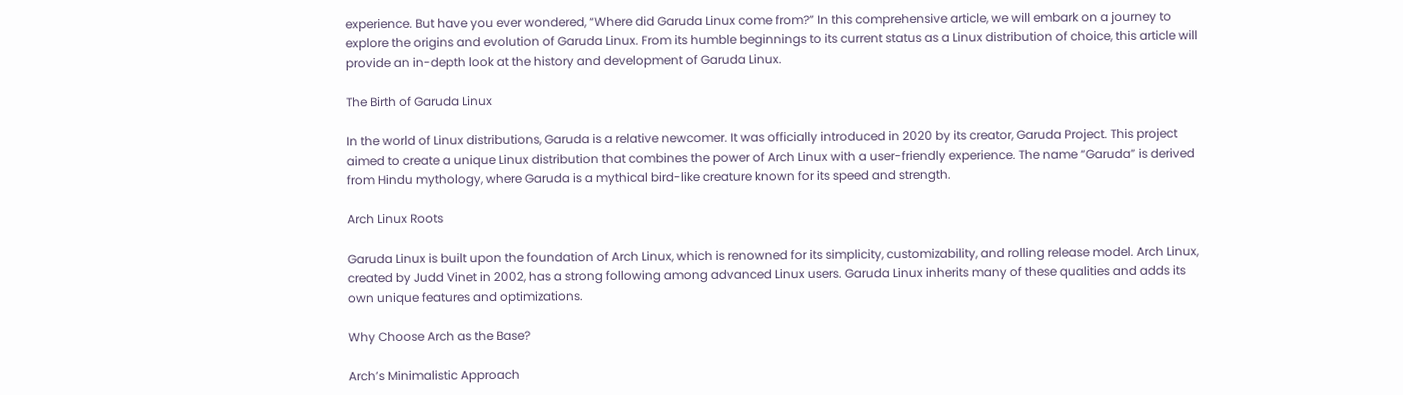experience. But have you ever wondered, “Where did Garuda Linux come from?” In this comprehensive article, we will embark on a journey to explore the origins and evolution of Garuda Linux. From its humble beginnings to its current status as a Linux distribution of choice, this article will provide an in-depth look at the history and development of Garuda Linux.

The Birth of Garuda Linux

In the world of Linux distributions, Garuda is a relative newcomer. It was officially introduced in 2020 by its creator, Garuda Project. This project aimed to create a unique Linux distribution that combines the power of Arch Linux with a user-friendly experience. The name “Garuda” is derived from Hindu mythology, where Garuda is a mythical bird-like creature known for its speed and strength.

Arch Linux Roots

Garuda Linux is built upon the foundation of Arch Linux, which is renowned for its simplicity, customizability, and rolling release model. Arch Linux, created by Judd Vinet in 2002, has a strong following among advanced Linux users. Garuda Linux inherits many of these qualities and adds its own unique features and optimizations.

Why Choose Arch as the Base?

Arch’s Minimalistic Approach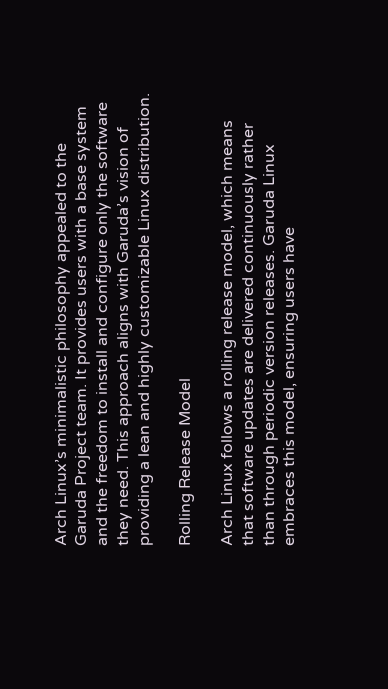Arch Linux’s minimalistic philosophy appealed to the Garuda Project team. It provides users with a base system and the freedom to install and configure only the software they need. This approach aligns with Garuda’s vision of providing a lean and highly customizable Linux distribution.

Rolling Release Model

Arch Linux follows a rolling release model, which means that software updates are delivered continuously rather than through periodic version releases. Garuda Linux embraces this model, ensuring users have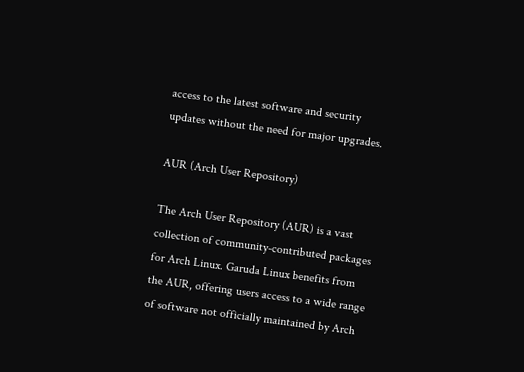access to the latest software and security updates without the need for major upgrades.

AUR (Arch User Repository)

The Arch User Repository (AUR) is a vast collection of community-contributed packages for Arch Linux. Garuda Linux benefits from the AUR, offering users access to a wide range of software not officially maintained by Arch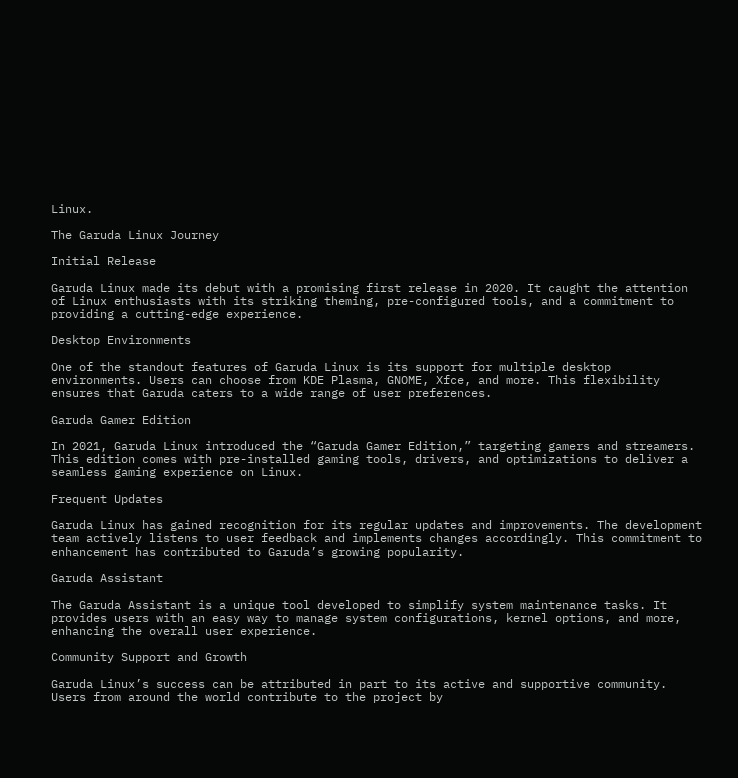Linux.

The Garuda Linux Journey

Initial Release

Garuda Linux made its debut with a promising first release in 2020. It caught the attention of Linux enthusiasts with its striking theming, pre-configured tools, and a commitment to providing a cutting-edge experience.

Desktop Environments

One of the standout features of Garuda Linux is its support for multiple desktop environments. Users can choose from KDE Plasma, GNOME, Xfce, and more. This flexibility ensures that Garuda caters to a wide range of user preferences.

Garuda Gamer Edition

In 2021, Garuda Linux introduced the “Garuda Gamer Edition,” targeting gamers and streamers. This edition comes with pre-installed gaming tools, drivers, and optimizations to deliver a seamless gaming experience on Linux.

Frequent Updates

Garuda Linux has gained recognition for its regular updates and improvements. The development team actively listens to user feedback and implements changes accordingly. This commitment to enhancement has contributed to Garuda’s growing popularity.

Garuda Assistant

The Garuda Assistant is a unique tool developed to simplify system maintenance tasks. It provides users with an easy way to manage system configurations, kernel options, and more, enhancing the overall user experience.

Community Support and Growth

Garuda Linux’s success can be attributed in part to its active and supportive community. Users from around the world contribute to the project by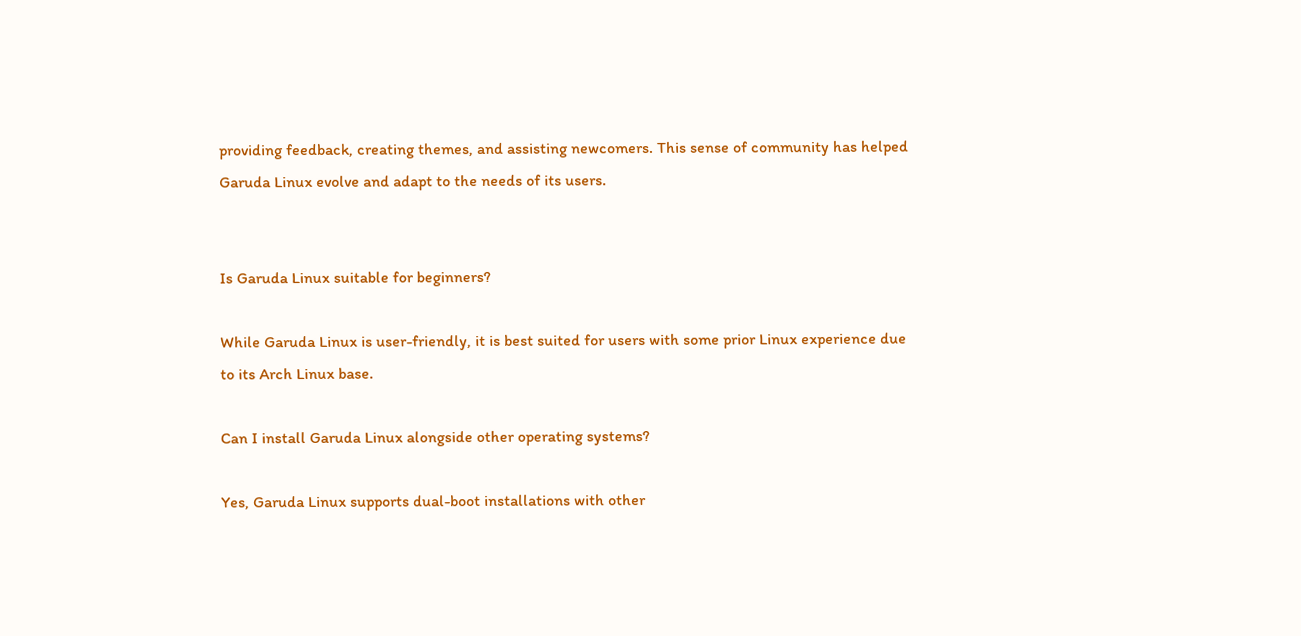providing feedback, creating themes, and assisting newcomers. This sense of community has helped Garuda Linux evolve and adapt to the needs of its users.


Is Garuda Linux suitable for beginners?

While Garuda Linux is user-friendly, it is best suited for users with some prior Linux experience due to its Arch Linux base.

Can I install Garuda Linux alongside other operating systems?

Yes, Garuda Linux supports dual-boot installations with other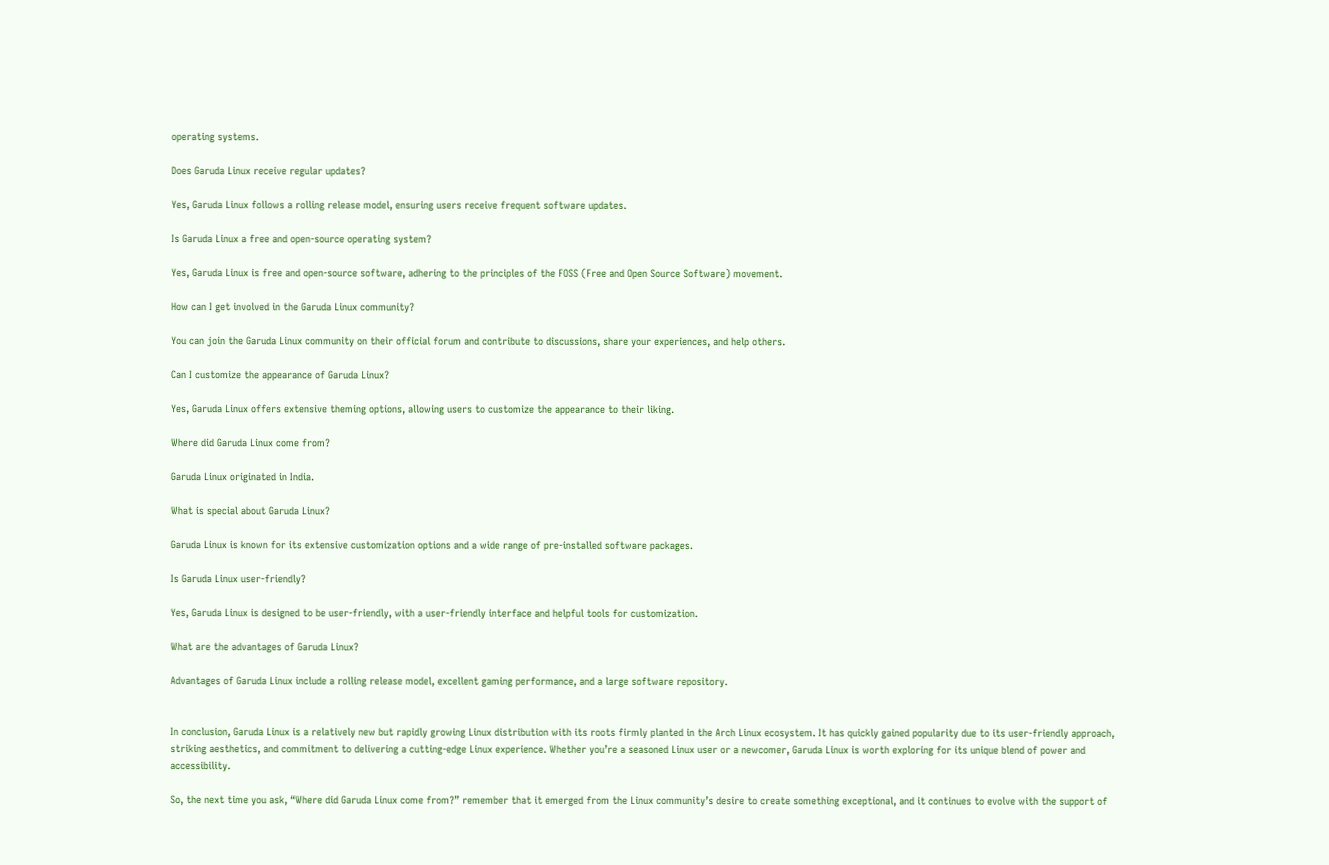operating systems.

Does Garuda Linux receive regular updates?

Yes, Garuda Linux follows a rolling release model, ensuring users receive frequent software updates.

Is Garuda Linux a free and open-source operating system?

Yes, Garuda Linux is free and open-source software, adhering to the principles of the FOSS (Free and Open Source Software) movement.

How can I get involved in the Garuda Linux community?

You can join the Garuda Linux community on their official forum and contribute to discussions, share your experiences, and help others.

Can I customize the appearance of Garuda Linux?

Yes, Garuda Linux offers extensive theming options, allowing users to customize the appearance to their liking.

Where did Garuda Linux come from?

Garuda Linux originated in India.

What is special about Garuda Linux?

Garuda Linux is known for its extensive customization options and a wide range of pre-installed software packages.

Is Garuda Linux user-friendly?

Yes, Garuda Linux is designed to be user-friendly, with a user-friendly interface and helpful tools for customization.

What are the advantages of Garuda Linux?

Advantages of Garuda Linux include a rolling release model, excellent gaming performance, and a large software repository.


In conclusion, Garuda Linux is a relatively new but rapidly growing Linux distribution with its roots firmly planted in the Arch Linux ecosystem. It has quickly gained popularity due to its user-friendly approach, striking aesthetics, and commitment to delivering a cutting-edge Linux experience. Whether you’re a seasoned Linux user or a newcomer, Garuda Linux is worth exploring for its unique blend of power and accessibility.

So, the next time you ask, “Where did Garuda Linux come from?” remember that it emerged from the Linux community’s desire to create something exceptional, and it continues to evolve with the support of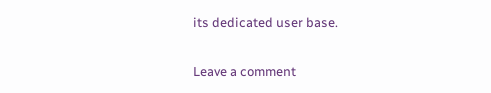its dedicated user base.

Leave a comment